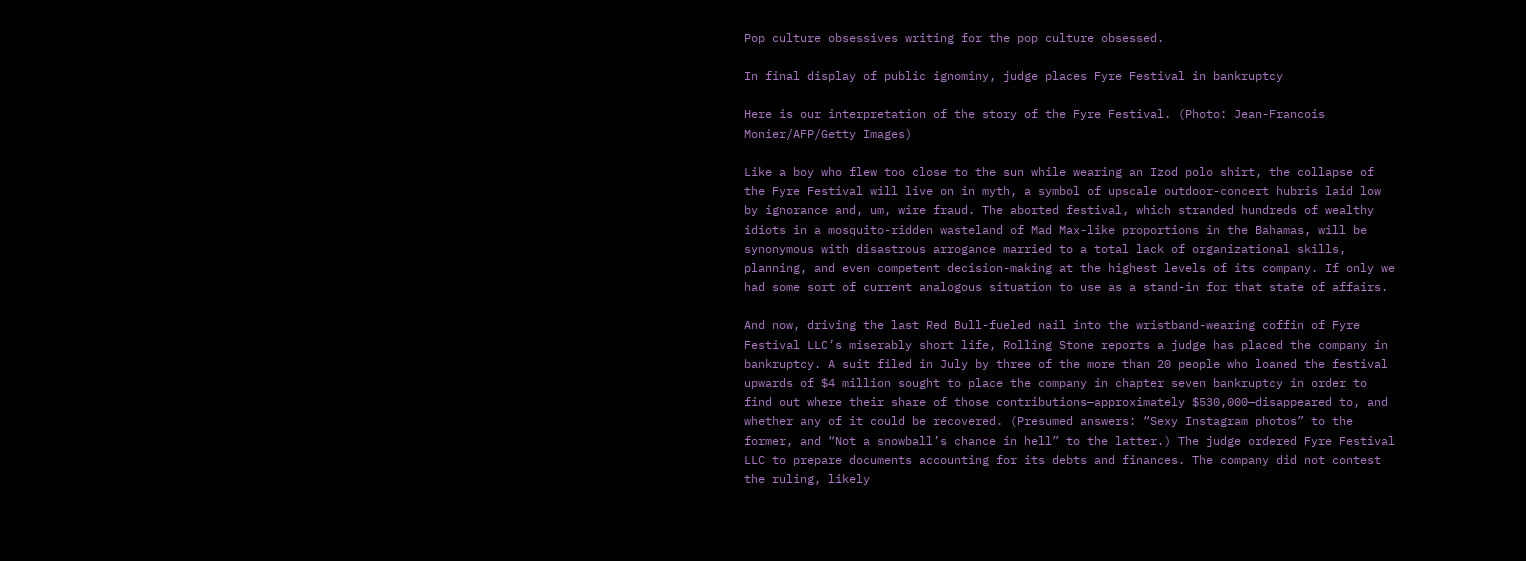Pop culture obsessives writing for the pop culture obsessed.

In final display of public ignominy, judge places Fyre Festival in bankruptcy

Here is our interpretation of the story of the Fyre Festival. (Photo: Jean-Francois Monier/AFP/Getty Images)

Like a boy who flew too close to the sun while wearing an Izod polo shirt, the collapse of the Fyre Festival will live on in myth, a symbol of upscale outdoor-concert hubris laid low by ignorance and, um, wire fraud. The aborted festival, which stranded hundreds of wealthy idiots in a mosquito-ridden wasteland of Mad Max-like proportions in the Bahamas, will be synonymous with disastrous arrogance married to a total lack of organizational skills, planning, and even competent decision-making at the highest levels of its company. If only we had some sort of current analogous situation to use as a stand-in for that state of affairs.

And now, driving the last Red Bull-fueled nail into the wristband-wearing coffin of Fyre Festival LLC’s miserably short life, Rolling Stone reports a judge has placed the company in bankruptcy. A suit filed in July by three of the more than 20 people who loaned the festival upwards of $4 million sought to place the company in chapter seven bankruptcy in order to find out where their share of those contributions—approximately $530,000—disappeared to, and whether any of it could be recovered. (Presumed answers: “Sexy Instagram photos” to the former, and “Not a snowball’s chance in hell” to the latter.) The judge ordered Fyre Festival LLC to prepare documents accounting for its debts and finances. The company did not contest the ruling, likely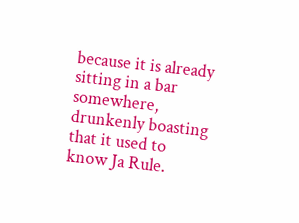because it is already sitting in a bar somewhere, drunkenly boasting that it used to know Ja Rule.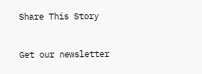Share This Story

Get our newsletter